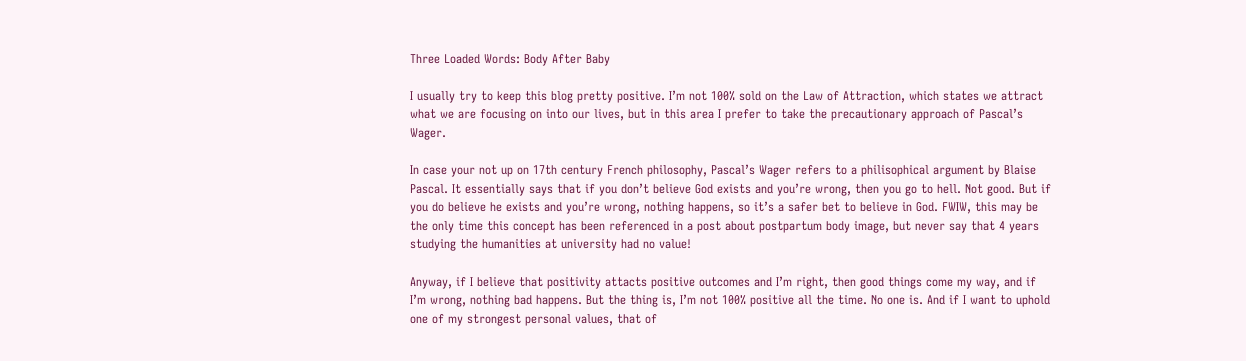Three Loaded Words: Body After Baby

I usually try to keep this blog pretty positive. I’m not 100% sold on the Law of Attraction, which states we attract what we are focusing on into our lives, but in this area I prefer to take the precautionary approach of Pascal’s Wager.

In case your not up on 17th century French philosophy, Pascal’s Wager refers to a philisophical argument by Blaise Pascal. It essentially says that if you don’t believe God exists and you’re wrong, then you go to hell. Not good. But if you do believe he exists and you’re wrong, nothing happens, so it’s a safer bet to believe in God. FWIW, this may be the only time this concept has been referenced in a post about postpartum body image, but never say that 4 years studying the humanities at university had no value!

Anyway, if I believe that positivity attacts positive outcomes and I’m right, then good things come my way, and if I’m wrong, nothing bad happens. But the thing is, I’m not 100% positive all the time. No one is. And if I want to uphold one of my strongest personal values, that of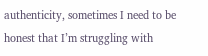authenticity, sometimes I need to be honest that I’m struggling with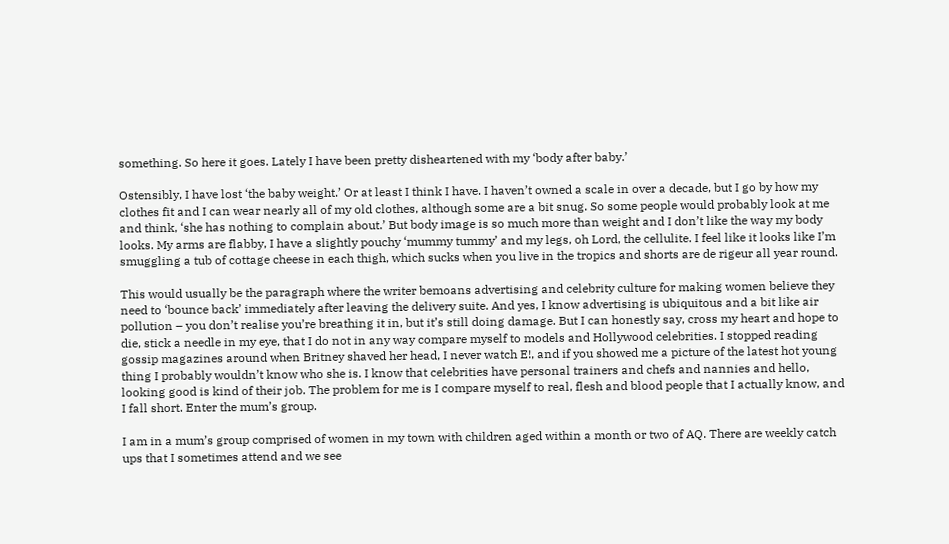something. So here it goes. Lately I have been pretty disheartened with my ‘body after baby.’

Ostensibly, I have lost ‘the baby weight.’ Or at least I think I have. I haven’t owned a scale in over a decade, but I go by how my clothes fit and I can wear nearly all of my old clothes, although some are a bit snug. So some people would probably look at me and think, ‘she has nothing to complain about.’ But body image is so much more than weight and I don’t like the way my body looks. My arms are flabby, I have a slightly pouchy ‘mummy tummy’ and my legs, oh Lord, the cellulite. I feel like it looks like I’m smuggling a tub of cottage cheese in each thigh, which sucks when you live in the tropics and shorts are de rigeur all year round.

This would usually be the paragraph where the writer bemoans advertising and celebrity culture for making women believe they need to ‘bounce back’ immediately after leaving the delivery suite. And yes, I know advertising is ubiquitous and a bit like air pollution – you don’t realise you’re breathing it in, but it’s still doing damage. But I can honestly say, cross my heart and hope to die, stick a needle in my eye, that I do not in any way compare myself to models and Hollywood celebrities. I stopped reading gossip magazines around when Britney shaved her head, I never watch E!, and if you showed me a picture of the latest hot young thing I probably wouldn’t know who she is. I know that celebrities have personal trainers and chefs and nannies and hello, looking good is kind of their job. The problem for me is I compare myself to real, flesh and blood people that I actually know, and I fall short. Enter the mum’s group.

I am in a mum’s group comprised of women in my town with children aged within a month or two of AQ. There are weekly catch ups that I sometimes attend and we see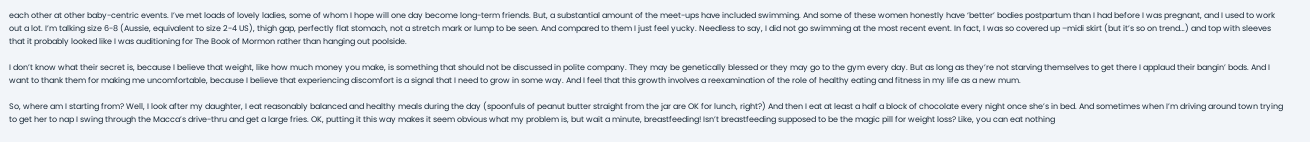each other at other baby-centric events. I’ve met loads of lovely ladies, some of whom I hope will one day become long-term friends. But, a substantial amount of the meet-ups have included swimming. And some of these women honestly have ‘better’ bodies postpartum than I had before I was pregnant, and I used to work out a lot. I’m talking size 6-8 (Aussie, equivalent to size 2-4 US), thigh gap, perfectly flat stomach, not a stretch mark or lump to be seen. And compared to them I just feel yucky. Needless to say, I did not go swimming at the most recent event. In fact, I was so covered up –midi skirt (but it’s so on trend…) and top with sleeves that it probably looked like I was auditioning for The Book of Mormon rather than hanging out poolside.

I don’t know what their secret is, because I believe that weight, like how much money you make, is something that should not be discussed in polite company. They may be genetically blessed or they may go to the gym every day. But as long as they’re not starving themselves to get there I applaud their bangin’ bods. And I want to thank them for making me uncomfortable, because I believe that experiencing discomfort is a signal that I need to grow in some way. And I feel that this growth involves a reexamination of the role of healthy eating and fitness in my life as a new mum.

So, where am I starting from? Well, I look after my daughter, I eat reasonably balanced and healthy meals during the day (spoonfuls of peanut butter straight from the jar are OK for lunch, right?) And then I eat at least a half a block of chocolate every night once she’s in bed. And sometimes when I’m driving around town trying to get her to nap I swing through the Macca’s drive-thru and get a large fries. OK, putting it this way makes it seem obvious what my problem is, but wait a minute, breastfeeding! Isn’t breastfeeding supposed to be the magic pill for weight loss? Like, you can eat nothing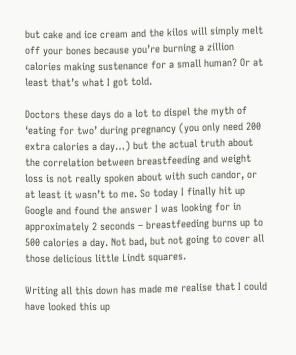but cake and ice cream and the kilos will simply melt off your bones because you’re burning a zillion calories making sustenance for a small human? Or at least that’s what I got told.

Doctors these days do a lot to dispel the myth of ‘eating for two’ during pregnancy (you only need 200 extra calories a day…) but the actual truth about the correlation between breastfeeding and weight loss is not really spoken about with such candor, or at least it wasn’t to me. So today I finally hit up Google and found the answer I was looking for in approximately 2 seconds – breastfeeding burns up to 500 calories a day. Not bad, but not going to cover all those delicious little Lindt squares.

Writing all this down has made me realise that I could have looked this up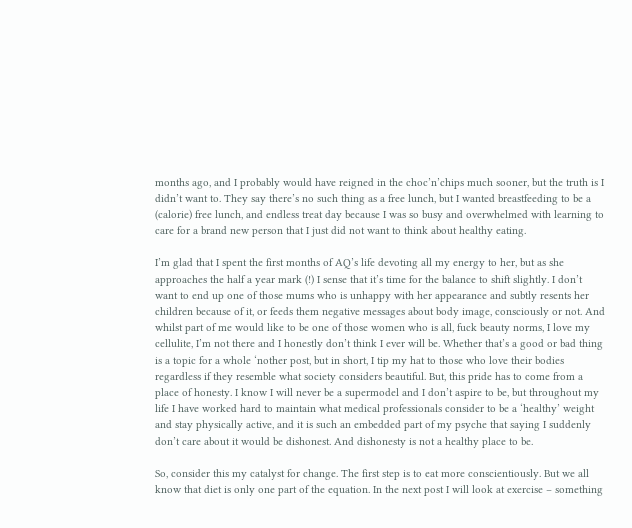months ago, and I probably would have reigned in the choc’n’chips much sooner, but the truth is I didn’t want to. They say there’s no such thing as a free lunch, but I wanted breastfeeding to be a (calorie) free lunch, and endless treat day because I was so busy and overwhelmed with learning to care for a brand new person that I just did not want to think about healthy eating.

I’m glad that I spent the first months of AQ’s life devoting all my energy to her, but as she approaches the half a year mark (!) I sense that it’s time for the balance to shift slightly. I don’t want to end up one of those mums who is unhappy with her appearance and subtly resents her children because of it, or feeds them negative messages about body image, consciously or not. And whilst part of me would like to be one of those women who is all, fuck beauty norms, I love my cellulite, I’m not there and I honestly don’t think I ever will be. Whether that’s a good or bad thing is a topic for a whole ‘nother post, but in short, I tip my hat to those who love their bodies regardless if they resemble what society considers beautiful. But, this pride has to come from a place of honesty. I know I will never be a supermodel and I don’t aspire to be, but throughout my life I have worked hard to maintain what medical professionals consider to be a ‘healthy’ weight and stay physically active, and it is such an embedded part of my psyche that saying I suddenly don’t care about it would be dishonest. And dishonesty is not a healthy place to be.

So, consider this my catalyst for change. The first step is to eat more conscientiously. But we all know that diet is only one part of the equation. In the next post I will look at exercise – something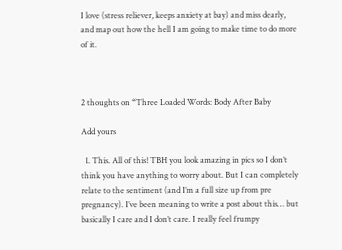I love (stress reliever, keeps anxiety at bay) and miss dearly, and map out how the hell I am going to make time to do more of it.



2 thoughts on “Three Loaded Words: Body After Baby

Add yours

  1. This. All of this! TBH you look amazing in pics so I don’t think you have anything to worry about. But I can completely relate to the sentiment (and I’m a full size up from pre pregnancy). I’ve been meaning to write a post about this… but basically I care and I don’t care. I really feel frumpy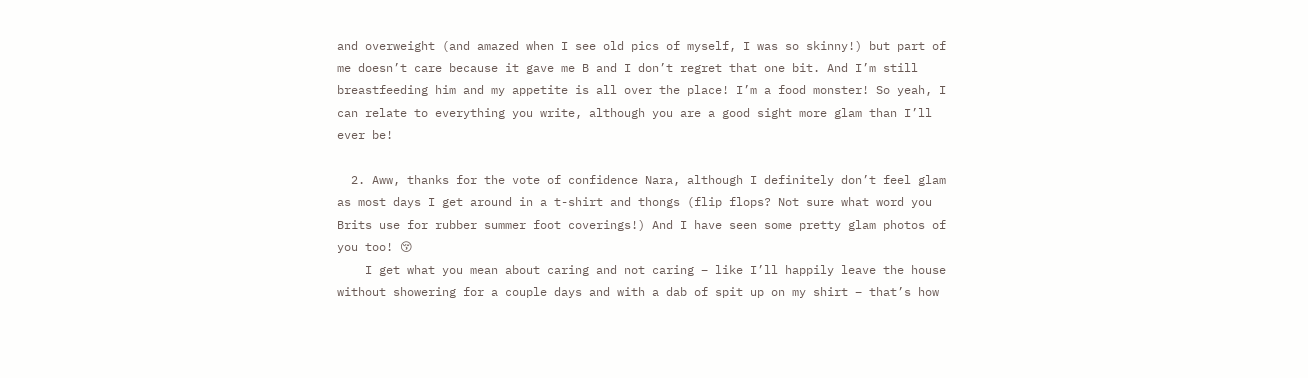and overweight (and amazed when I see old pics of myself, I was so skinny!) but part of me doesn’t care because it gave me B and I don’t regret that one bit. And I’m still breastfeeding him and my appetite is all over the place! I’m a food monster! So yeah, I can relate to everything you write, although you are a good sight more glam than I’ll ever be!

  2. Aww, thanks for the vote of confidence Nara, although I definitely don’t feel glam as most days I get around in a t-shirt and thongs (flip flops? Not sure what word you Brits use for rubber summer foot coverings!) And I have seen some pretty glam photos of you too! 😚
    I get what you mean about caring and not caring – like I’ll happily leave the house without showering for a couple days and with a dab of spit up on my shirt – that’s how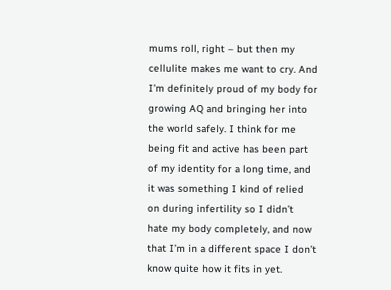mums roll, right – but then my cellulite makes me want to cry. And I’m definitely proud of my body for growing AQ and bringing her into the world safely. I think for me being fit and active has been part of my identity for a long time, and it was something I kind of relied on during infertility so I didn’t hate my body completely, and now that I’m in a different space I don’t know quite how it fits in yet.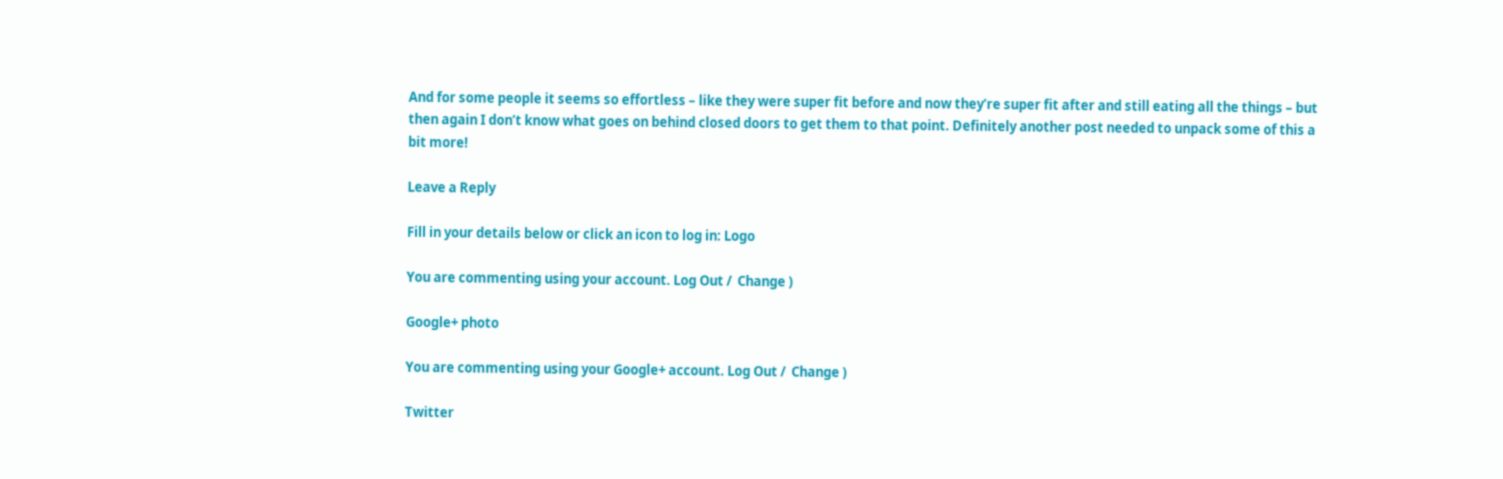And for some people it seems so effortless – like they were super fit before and now they’re super fit after and still eating all the things – but then again I don’t know what goes on behind closed doors to get them to that point. Definitely another post needed to unpack some of this a bit more!

Leave a Reply

Fill in your details below or click an icon to log in: Logo

You are commenting using your account. Log Out /  Change )

Google+ photo

You are commenting using your Google+ account. Log Out /  Change )

Twitter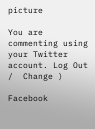picture

You are commenting using your Twitter account. Log Out /  Change )

Facebook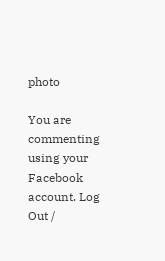photo

You are commenting using your Facebook account. Log Out /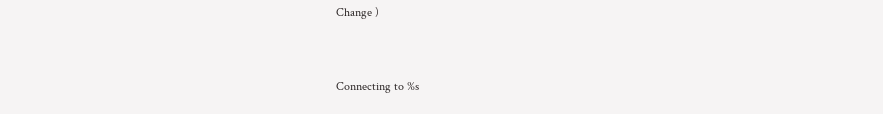Change )


Connecting to %s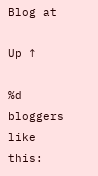Blog at

Up ↑

%d bloggers like this: